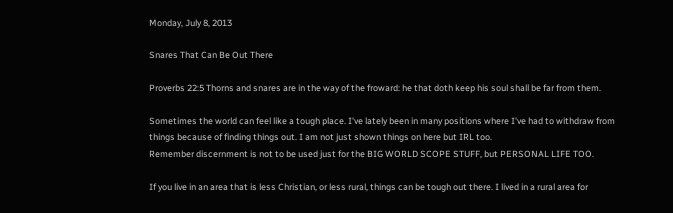Monday, July 8, 2013

Snares That Can Be Out There

Proverbs 22:5 Thorns and snares are in the way of the froward: he that doth keep his soul shall be far from them.

Sometimes the world can feel like a tough place. I've lately been in many positions where I've had to withdraw from things because of finding things out. I am not just shown things on here but IRL too.
Remember discernment is not to be used just for the BIG WORLD SCOPE STUFF, but PERSONAL LIFE TOO.

If you live in an area that is less Christian, or less rural, things can be tough out there. I lived in a rural area for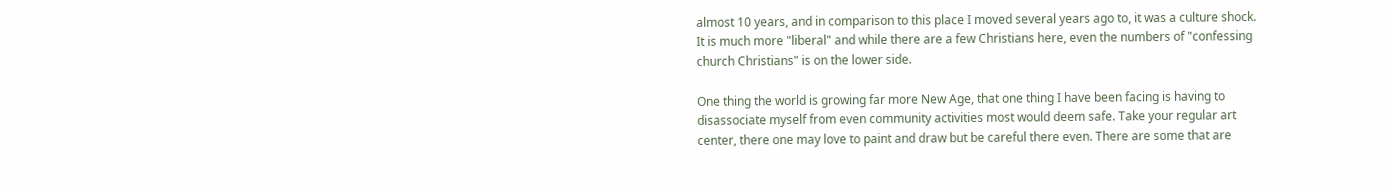almost 10 years, and in comparison to this place I moved several years ago to, it was a culture shock. It is much more "liberal" and while there are a few Christians here, even the numbers of "confessing church Christians" is on the lower side.

One thing the world is growing far more New Age, that one thing I have been facing is having to disassociate myself from even community activities most would deem safe. Take your regular art center, there one may love to paint and draw but be careful there even. There are some that are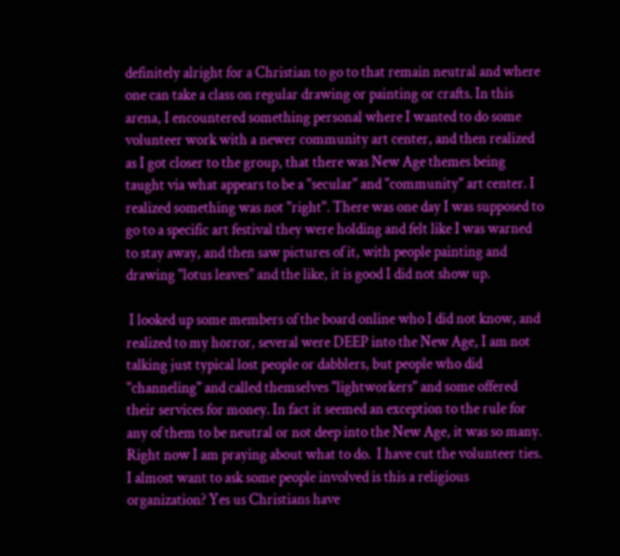definitely alright for a Christian to go to that remain neutral and where one can take a class on regular drawing or painting or crafts. In this arena, I encountered something personal where I wanted to do some volunteer work with a newer community art center, and then realized as I got closer to the group, that there was New Age themes being taught via what appears to be a "secular" and "community" art center. I realized something was not "right". There was one day I was supposed to go to a specific art festival they were holding and felt like I was warned to stay away, and then saw pictures of it, with people painting and drawing "lotus leaves" and the like, it is good I did not show up.

 I looked up some members of the board online who I did not know, and realized to my horror, several were DEEP into the New Age, I am not talking just typical lost people or dabblers, but people who did "channeling" and called themselves "lightworkers" and some offered their services for money. In fact it seemed an exception to the rule for any of them to be neutral or not deep into the New Age, it was so many.  Right now I am praying about what to do.  I have cut the volunteer ties. I almost want to ask some people involved is this a religious organization? Yes us Christians have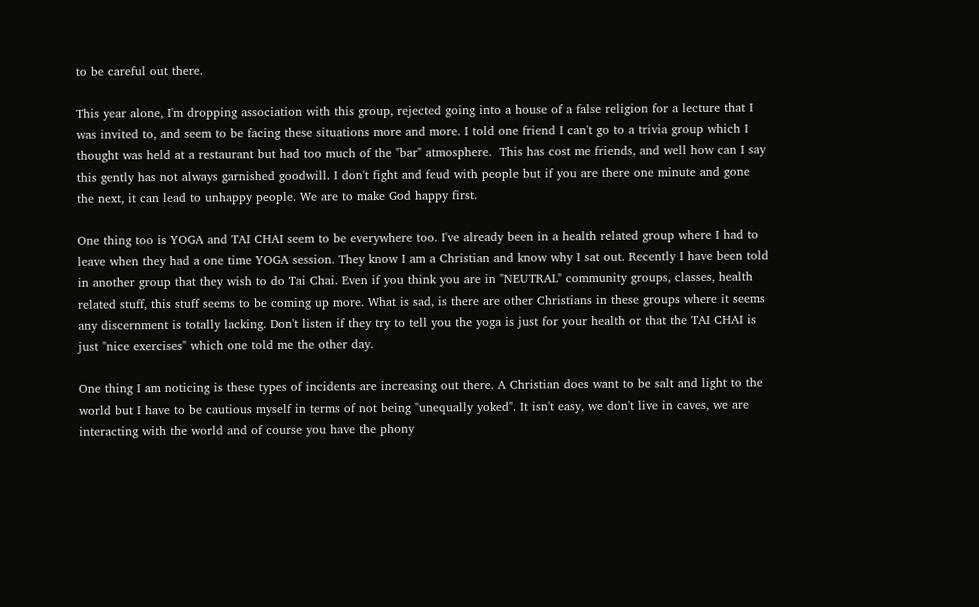to be careful out there.

This year alone, I'm dropping association with this group, rejected going into a house of a false religion for a lecture that I was invited to, and seem to be facing these situations more and more. I told one friend I can't go to a trivia group which I thought was held at a restaurant but had too much of the "bar" atmosphere.  This has cost me friends, and well how can I say this gently has not always garnished goodwill. I don't fight and feud with people but if you are there one minute and gone the next, it can lead to unhappy people. We are to make God happy first.

One thing too is YOGA and TAI CHAI seem to be everywhere too. I've already been in a health related group where I had to leave when they had a one time YOGA session. They know I am a Christian and know why I sat out. Recently I have been told in another group that they wish to do Tai Chai. Even if you think you are in "NEUTRAL" community groups, classes, health related stuff, this stuff seems to be coming up more. What is sad, is there are other Christians in these groups where it seems any discernment is totally lacking. Don't listen if they try to tell you the yoga is just for your health or that the TAI CHAI is just "nice exercises" which one told me the other day.

One thing I am noticing is these types of incidents are increasing out there. A Christian does want to be salt and light to the world but I have to be cautious myself in terms of not being "unequally yoked". It isn't easy, we don't live in caves, we are interacting with the world and of course you have the phony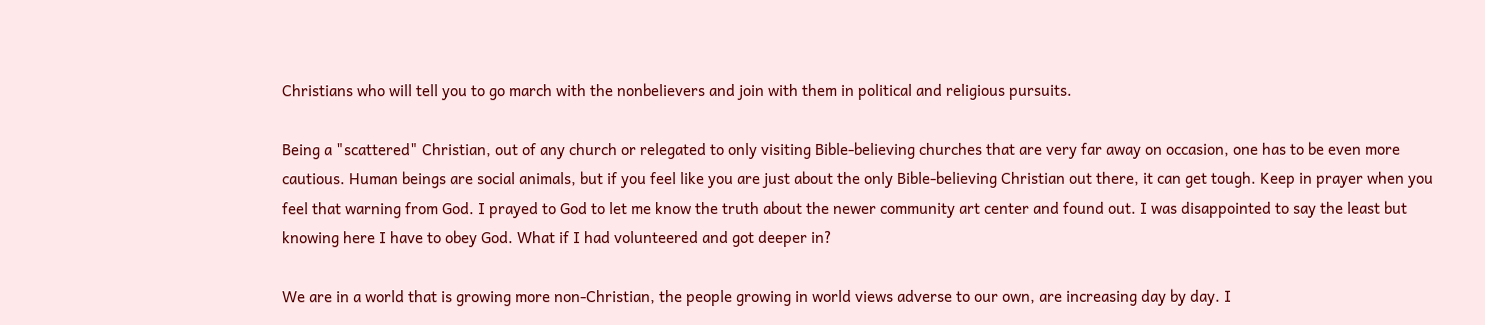Christians who will tell you to go march with the nonbelievers and join with them in political and religious pursuits.

Being a "scattered" Christian, out of any church or relegated to only visiting Bible-believing churches that are very far away on occasion, one has to be even more cautious. Human beings are social animals, but if you feel like you are just about the only Bible-believing Christian out there, it can get tough. Keep in prayer when you feel that warning from God. I prayed to God to let me know the truth about the newer community art center and found out. I was disappointed to say the least but knowing here I have to obey God. What if I had volunteered and got deeper in?

We are in a world that is growing more non-Christian, the people growing in world views adverse to our own, are increasing day by day. I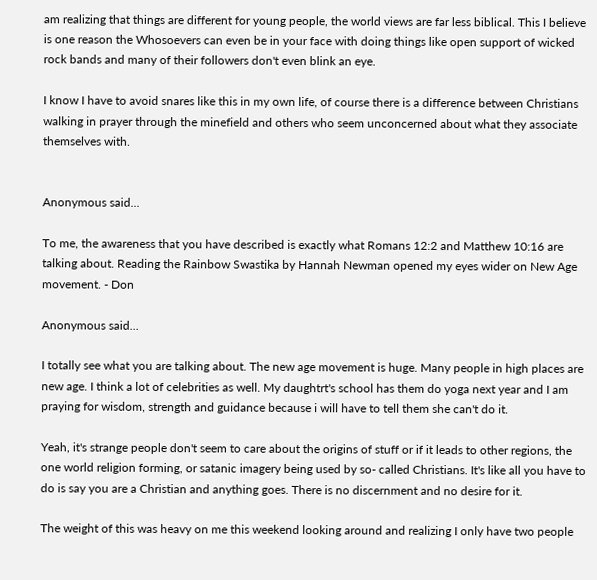am realizing that things are different for young people, the world views are far less biblical. This I believe is one reason the Whosoevers can even be in your face with doing things like open support of wicked rock bands and many of their followers don't even blink an eye.

I know I have to avoid snares like this in my own life, of course there is a difference between Christians walking in prayer through the minefield and others who seem unconcerned about what they associate themselves with.


Anonymous said...

To me, the awareness that you have described is exactly what Romans 12:2 and Matthew 10:16 are talking about. Reading the Rainbow Swastika by Hannah Newman opened my eyes wider on New Age movement. - Don

Anonymous said...

I totally see what you are talking about. The new age movement is huge. Many people in high places are new age. I think a lot of celebrities as well. My daughtrt's school has them do yoga next year and I am praying for wisdom, strength and guidance because i will have to tell them she can't do it.

Yeah, it's strange people don't seem to care about the origins of stuff or if it leads to other regions, the one world religion forming, or satanic imagery being used by so- called Christians. It's like all you have to do is say you are a Christian and anything goes. There is no discernment and no desire for it.

The weight of this was heavy on me this weekend looking around and realizing I only have two people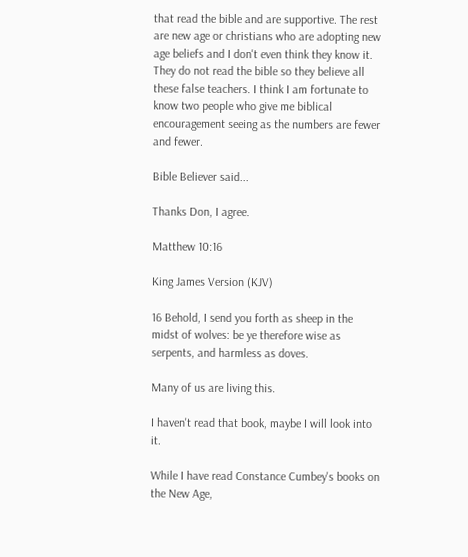that read the bible and are supportive. The rest are new age or christians who are adopting new age beliefs and I don't even think they know it. They do not read the bible so they believe all these false teachers. I think I am fortunate to know two people who give me biblical encouragement seeing as the numbers are fewer and fewer.

Bible Believer said...

Thanks Don, I agree.

Matthew 10:16

King James Version (KJV)

16 Behold, I send you forth as sheep in the midst of wolves: be ye therefore wise as serpents, and harmless as doves.

Many of us are living this.

I haven't read that book, maybe I will look into it.

While I have read Constance Cumbey's books on the New Age,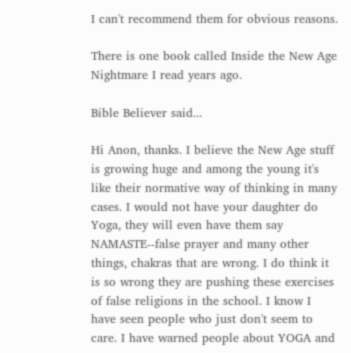I can't recommend them for obvious reasons.

There is one book called Inside the New Age Nightmare I read years ago.

Bible Believer said...

Hi Anon, thanks. I believe the New Age stuff is growing huge and among the young it's like their normative way of thinking in many cases. I would not have your daughter do Yoga, they will even have them say NAMASTE--false prayer and many other things, chakras that are wrong. I do think it is so wrong they are pushing these exercises of false religions in the school. I know I have seen people who just don't seem to care. I have warned people about YOGA and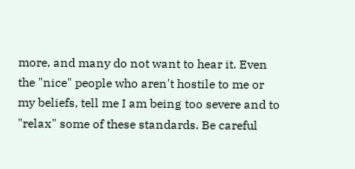more, and many do not want to hear it. Even the "nice" people who aren't hostile to me or my beliefs, tell me I am being too severe and to "relax" some of these standards. Be careful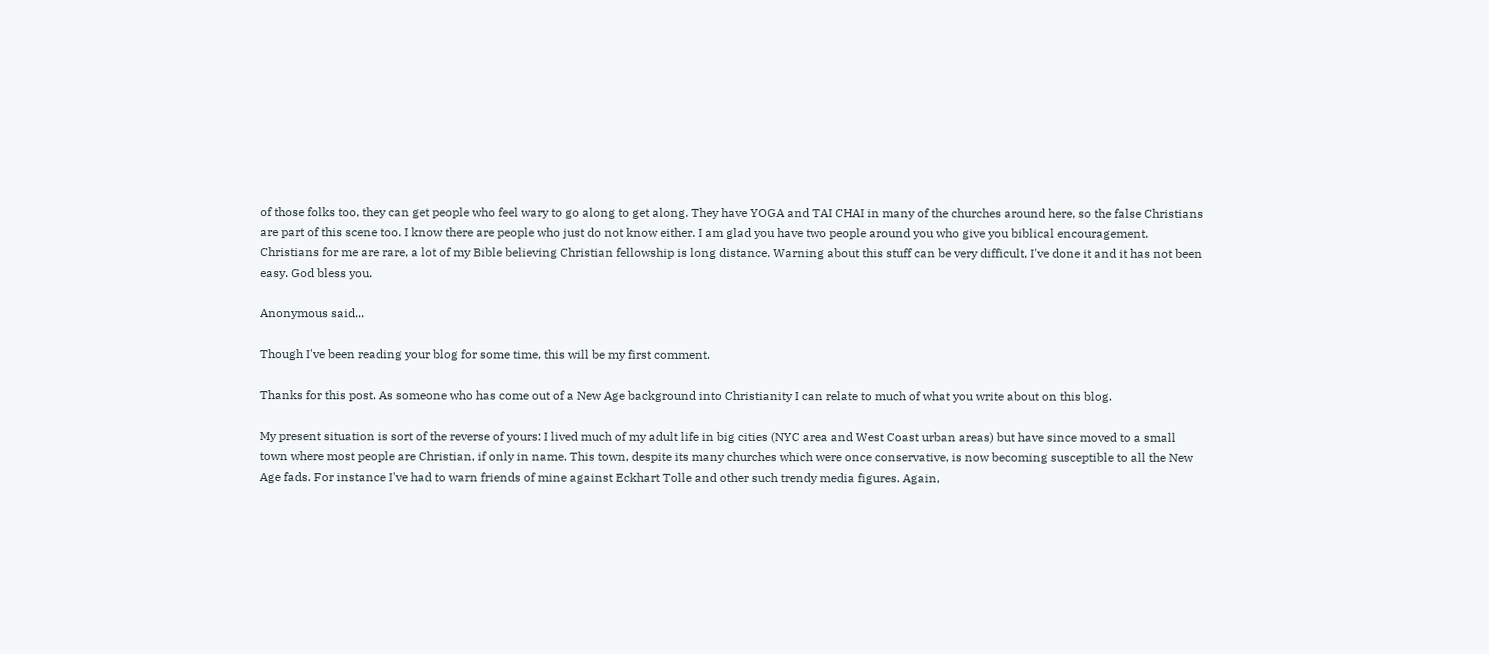of those folks too, they can get people who feel wary to go along to get along. They have YOGA and TAI CHAI in many of the churches around here, so the false Christians are part of this scene too. I know there are people who just do not know either. I am glad you have two people around you who give you biblical encouragement. Christians for me are rare, a lot of my Bible believing Christian fellowship is long distance. Warning about this stuff can be very difficult, I've done it and it has not been easy. God bless you.

Anonymous said...

Though I've been reading your blog for some time, this will be my first comment.

Thanks for this post. As someone who has come out of a New Age background into Christianity I can relate to much of what you write about on this blog.

My present situation is sort of the reverse of yours: I lived much of my adult life in big cities (NYC area and West Coast urban areas) but have since moved to a small town where most people are Christian, if only in name. This town, despite its many churches which were once conservative, is now becoming susceptible to all the New Age fads. For instance I've had to warn friends of mine against Eckhart Tolle and other such trendy media figures. Again,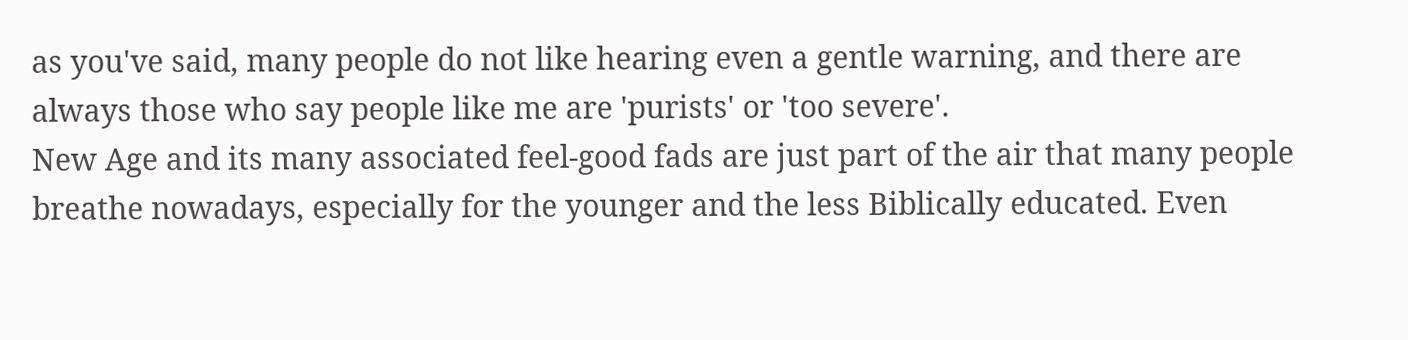as you've said, many people do not like hearing even a gentle warning, and there are always those who say people like me are 'purists' or 'too severe'.
New Age and its many associated feel-good fads are just part of the air that many people breathe nowadays, especially for the younger and the less Biblically educated. Even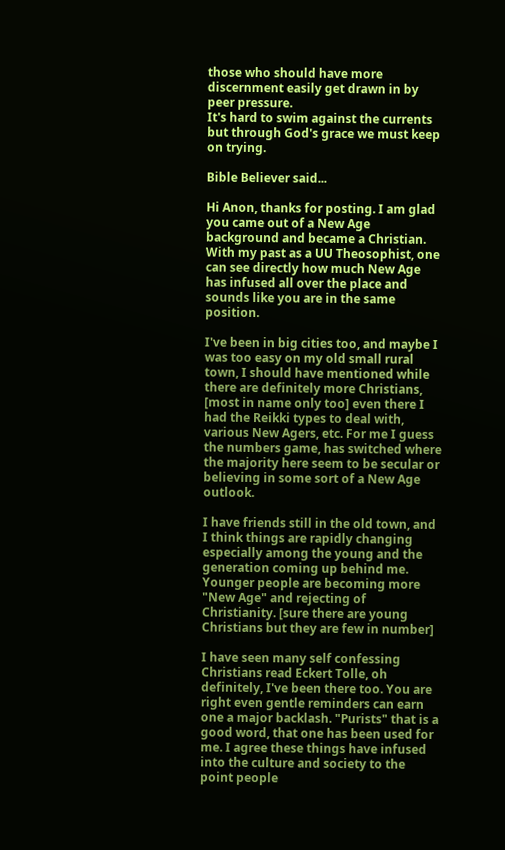those who should have more discernment easily get drawn in by peer pressure.
It's hard to swim against the currents but through God's grace we must keep on trying.

Bible Believer said...

Hi Anon, thanks for posting. I am glad you came out of a New Age background and became a Christian. With my past as a UU Theosophist, one can see directly how much New Age has infused all over the place and sounds like you are in the same position.

I've been in big cities too, and maybe I was too easy on my old small rural town, I should have mentioned while there are definitely more Christians, [most in name only too] even there I had the Reikki types to deal with, various New Agers, etc. For me I guess the numbers game, has switched where the majority here seem to be secular or believing in some sort of a New Age outlook.

I have friends still in the old town, and I think things are rapidly changing especially among the young and the generation coming up behind me. Younger people are becoming more "New Age" and rejecting of Christianity. [sure there are young Christians but they are few in number]

I have seen many self confessing Christians read Eckert Tolle, oh definitely, I've been there too. You are right even gentle reminders can earn one a major backlash. "Purists" that is a good word, that one has been used for me. I agree these things have infused into the culture and society to the point people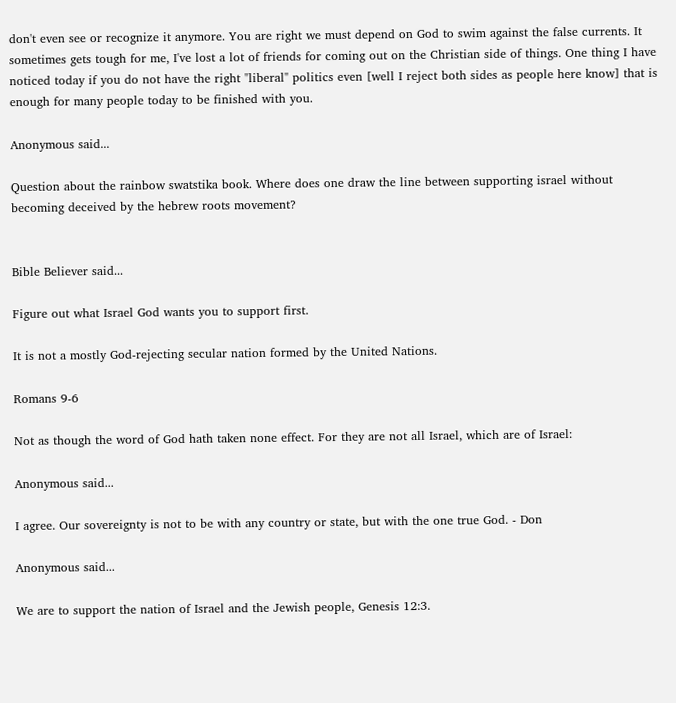don't even see or recognize it anymore. You are right we must depend on God to swim against the false currents. It sometimes gets tough for me, I've lost a lot of friends for coming out on the Christian side of things. One thing I have noticed today if you do not have the right "liberal" politics even [well I reject both sides as people here know] that is enough for many people today to be finished with you.

Anonymous said...

Question about the rainbow swatstika book. Where does one draw the line between supporting israel without becoming deceived by the hebrew roots movement?


Bible Believer said...

Figure out what Israel God wants you to support first.

It is not a mostly God-rejecting secular nation formed by the United Nations.

Romans 9-6

Not as though the word of God hath taken none effect. For they are not all Israel, which are of Israel:

Anonymous said...

I agree. Our sovereignty is not to be with any country or state, but with the one true God. - Don

Anonymous said...

We are to support the nation of Israel and the Jewish people, Genesis 12:3.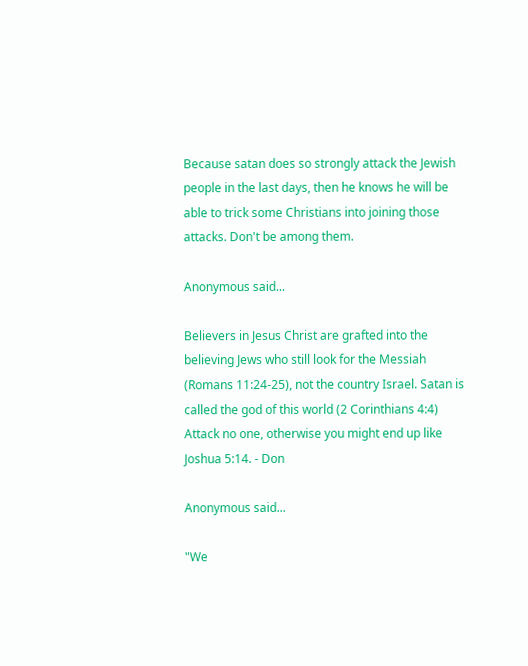Because satan does so strongly attack the Jewish people in the last days, then he knows he will be able to trick some Christians into joining those attacks. Don't be among them.

Anonymous said...

Believers in Jesus Christ are grafted into the believing Jews who still look for the Messiah (Romans 11:24-25), not the country Israel. Satan is called the god of this world (2 Corinthians 4:4) Attack no one, otherwise you might end up like Joshua 5:14. - Don

Anonymous said...

"We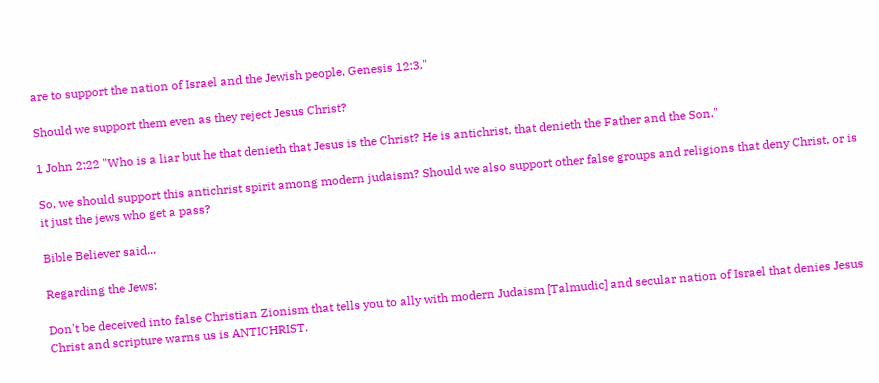are to support the nation of Israel and the Jewish people, Genesis 12:3."

Should we support them even as they reject Jesus Christ?

1 John 2:22 "Who is a liar but he that denieth that Jesus is the Christ? He is antichrist, that denieth the Father and the Son."

So, we should support this antichrist spirit among modern judaism? Should we also support other false groups and religions that deny Christ, or is it just the jews who get a pass?

Bible Believer said...

Regarding the Jews:

Don't be deceived into false Christian Zionism that tells you to ally with modern Judaism [Talmudic] and secular nation of Israel that denies Jesus Christ and scripture warns us is ANTICHRIST.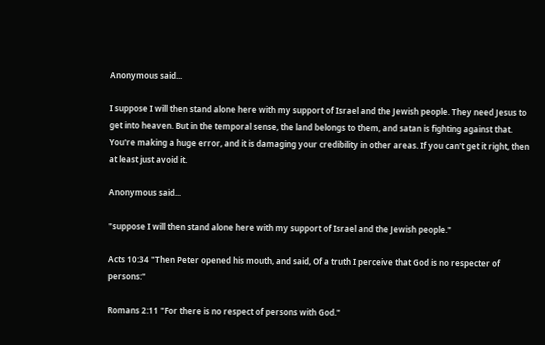Anonymous said...

I suppose I will then stand alone here with my support of Israel and the Jewish people. They need Jesus to get into heaven. But in the temporal sense, the land belongs to them, and satan is fighting against that. You're making a huge error, and it is damaging your credibility in other areas. If you can't get it right, then at least just avoid it.

Anonymous said...

"suppose I will then stand alone here with my support of Israel and the Jewish people."

Acts 10:34 "Then Peter opened his mouth, and said, Of a truth I perceive that God is no respecter of persons:"

Romans 2:11 "For there is no respect of persons with God."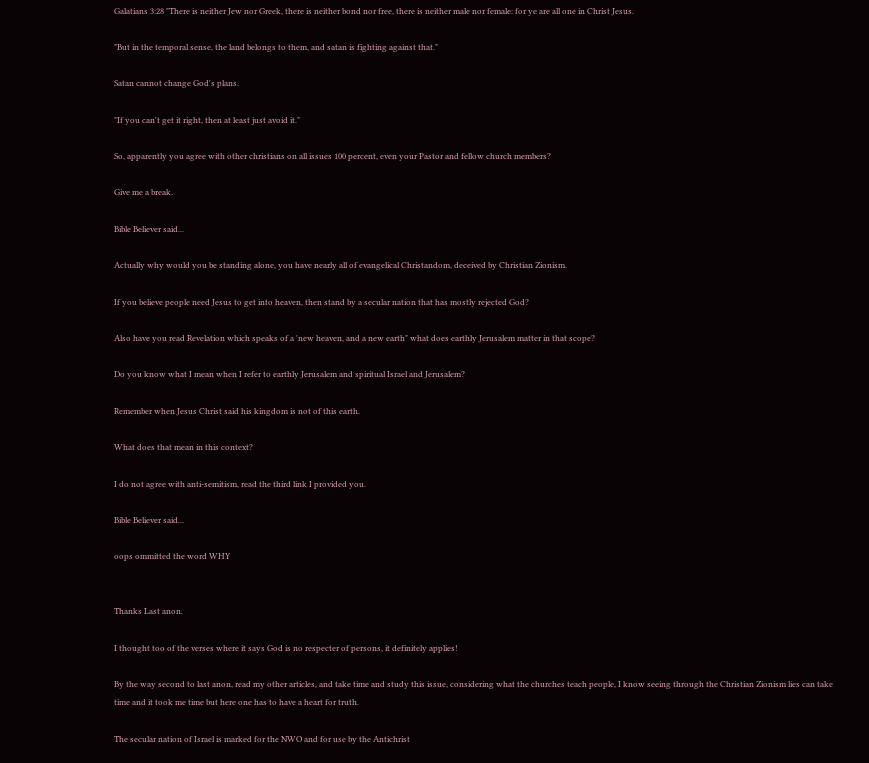Galatians 3:28 "There is neither Jew nor Greek, there is neither bond nor free, there is neither male nor female: for ye are all one in Christ Jesus.

"But in the temporal sense, the land belongs to them, and satan is fighting against that."

Satan cannot change God's plans.

"If you can't get it right, then at least just avoid it."

So, apparently you agree with other christians on all issues 100 percent, even your Pastor and fellow church members?

Give me a break.

Bible Believer said...

Actually why would you be standing alone, you have nearly all of evangelical Christandom, deceived by Christian Zionism.

If you believe people need Jesus to get into heaven, then stand by a secular nation that has mostly rejected God?

Also have you read Revelation which speaks of a 'new heaven, and a new earth" what does earthly Jerusalem matter in that scope?

Do you know what I mean when I refer to earthly Jerusalem and spiritual Israel and Jerusalem?

Remember when Jesus Christ said his kingdom is not of this earth.

What does that mean in this context?

I do not agree with anti-semitism, read the third link I provided you.

Bible Believer said...

oops ommitted the word WHY


Thanks Last anon.

I thought too of the verses where it says God is no respecter of persons, it definitely applies!

By the way second to last anon, read my other articles, and take time and study this issue, considering what the churches teach people, I know seeing through the Christian Zionism lies can take time and it took me time but here one has to have a heart for truth.

The secular nation of Israel is marked for the NWO and for use by the Antichrist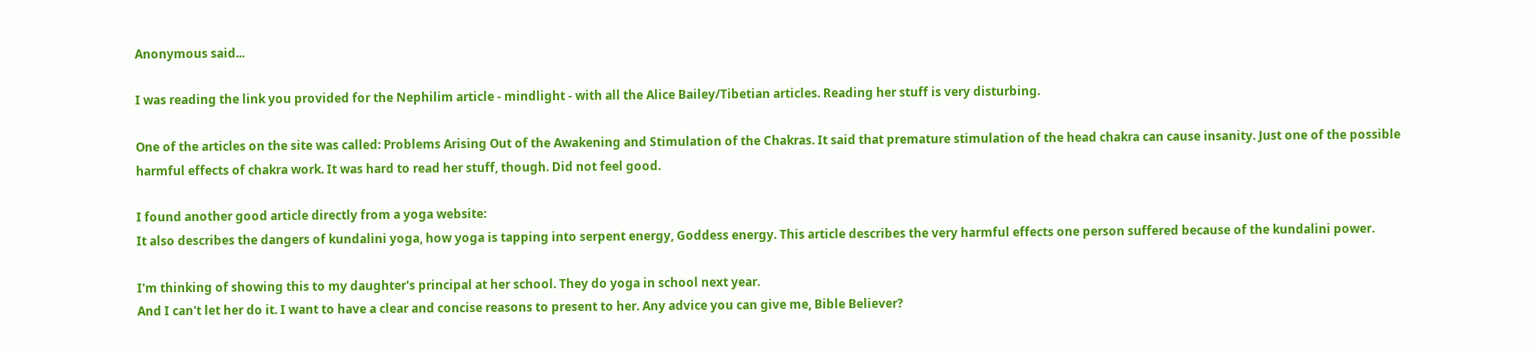Anonymous said...

I was reading the link you provided for the Nephilim article - mindlight - with all the Alice Bailey/Tibetian articles. Reading her stuff is very disturbing.

One of the articles on the site was called: Problems Arising Out of the Awakening and Stimulation of the Chakras. It said that premature stimulation of the head chakra can cause insanity. Just one of the possible harmful effects of chakra work. It was hard to read her stuff, though. Did not feel good.

I found another good article directly from a yoga website:
It also describes the dangers of kundalini yoga, how yoga is tapping into serpent energy, Goddess energy. This article describes the very harmful effects one person suffered because of the kundalini power.

I'm thinking of showing this to my daughter's principal at her school. They do yoga in school next year.
And I can't let her do it. I want to have a clear and concise reasons to present to her. Any advice you can give me, Bible Believer?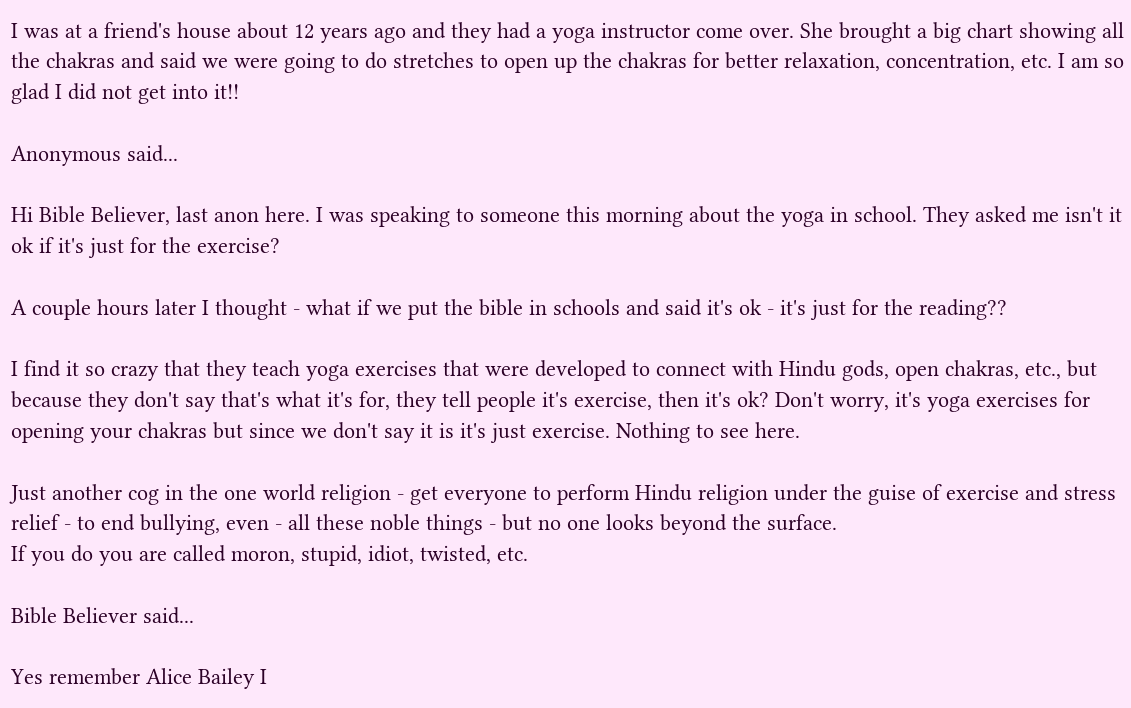I was at a friend's house about 12 years ago and they had a yoga instructor come over. She brought a big chart showing all the chakras and said we were going to do stretches to open up the chakras for better relaxation, concentration, etc. I am so glad I did not get into it!!

Anonymous said...

Hi Bible Believer, last anon here. I was speaking to someone this morning about the yoga in school. They asked me isn't it ok if it's just for the exercise?

A couple hours later I thought - what if we put the bible in schools and said it's ok - it's just for the reading??

I find it so crazy that they teach yoga exercises that were developed to connect with Hindu gods, open chakras, etc., but because they don't say that's what it's for, they tell people it's exercise, then it's ok? Don't worry, it's yoga exercises for opening your chakras but since we don't say it is it's just exercise. Nothing to see here.

Just another cog in the one world religion - get everyone to perform Hindu religion under the guise of exercise and stress relief - to end bullying, even - all these noble things - but no one looks beyond the surface.
If you do you are called moron, stupid, idiot, twisted, etc.

Bible Believer said...

Yes remember Alice Bailey I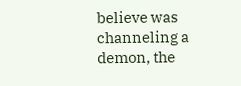believe was channeling a demon, the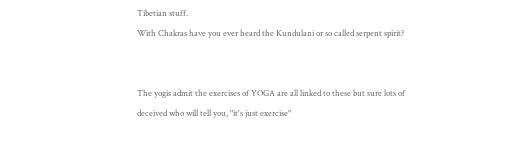Tibetian stuff.
With Chakras have you ever heard the Kundulani or so called serpent spirit?


The yogis admit the exercises of YOGA are all linked to these but sure lots of deceived who will tell you, "it's just exercise"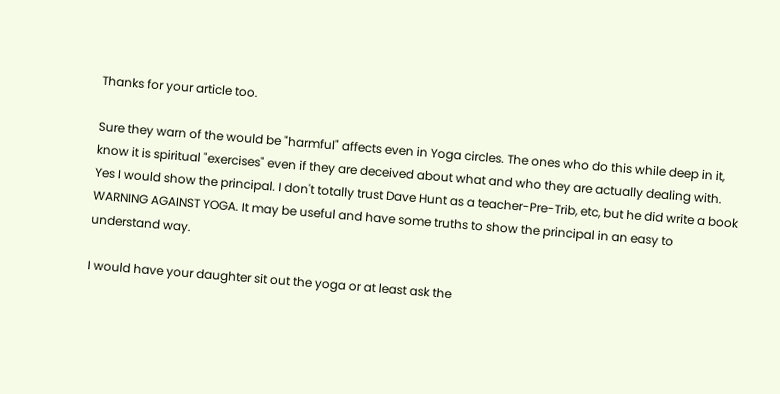Thanks for your article too.

Sure they warn of the would be "harmful" affects even in Yoga circles. The ones who do this while deep in it, know it is spiritual "exercises" even if they are deceived about what and who they are actually dealing with.
Yes I would show the principal. I don't totally trust Dave Hunt as a teacher-Pre-Trib, etc, but he did write a book WARNING AGAINST YOGA. It may be useful and have some truths to show the principal in an easy to understand way.

I would have your daughter sit out the yoga or at least ask the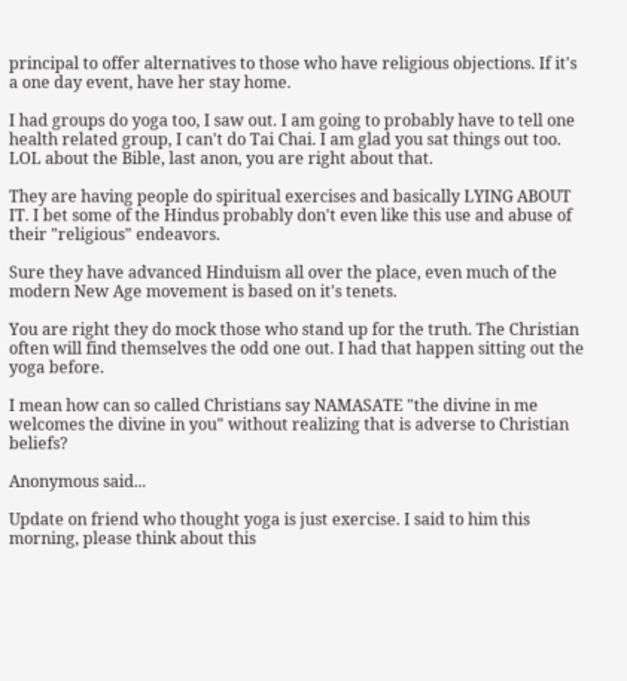principal to offer alternatives to those who have religious objections. If it's a one day event, have her stay home.

I had groups do yoga too, I saw out. I am going to probably have to tell one health related group, I can't do Tai Chai. I am glad you sat things out too.
LOL about the Bible, last anon, you are right about that.

They are having people do spiritual exercises and basically LYING ABOUT IT. I bet some of the Hindus probably don't even like this use and abuse of their "religious" endeavors.

Sure they have advanced Hinduism all over the place, even much of the modern New Age movement is based on it's tenets.

You are right they do mock those who stand up for the truth. The Christian often will find themselves the odd one out. I had that happen sitting out the yoga before.

I mean how can so called Christians say NAMASATE "the divine in me welcomes the divine in you" without realizing that is adverse to Christian beliefs?

Anonymous said...

Update on friend who thought yoga is just exercise. I said to him this morning, please think about this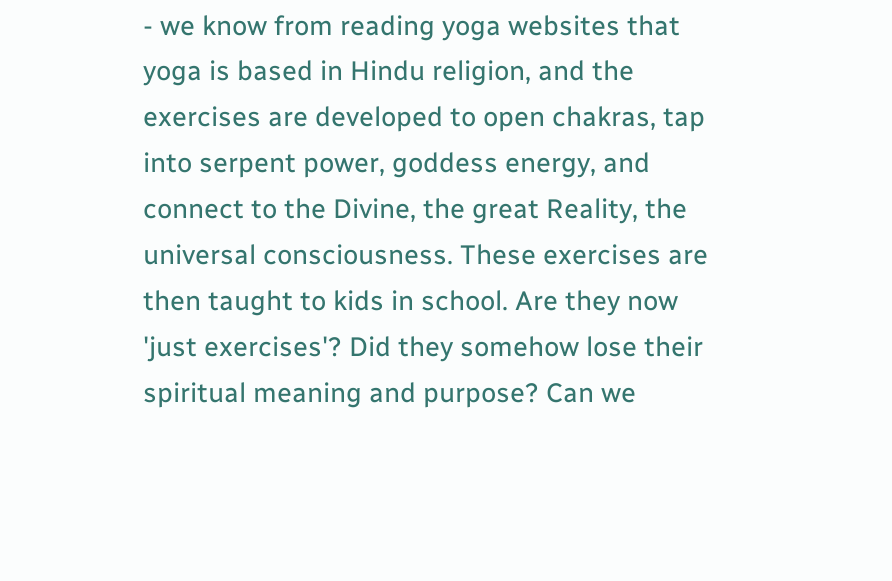- we know from reading yoga websites that yoga is based in Hindu religion, and the exercises are developed to open chakras, tap into serpent power, goddess energy, and connect to the Divine, the great Reality, the universal consciousness. These exercises are then taught to kids in school. Are they now 'just exercises'? Did they somehow lose their spiritual meaning and purpose? Can we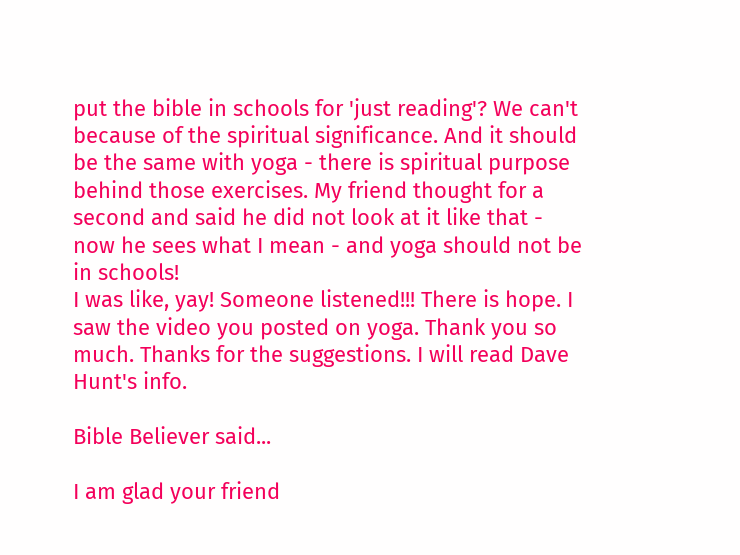put the bible in schools for 'just reading'? We can't because of the spiritual significance. And it should be the same with yoga - there is spiritual purpose behind those exercises. My friend thought for a second and said he did not look at it like that - now he sees what I mean - and yoga should not be in schools!
I was like, yay! Someone listened!!! There is hope. I saw the video you posted on yoga. Thank you so much. Thanks for the suggestions. I will read Dave Hunt's info.

Bible Believer said...

I am glad your friend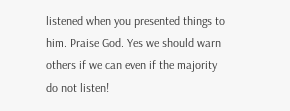listened when you presented things to him. Praise God. Yes we should warn others if we can even if the majority do not listen!